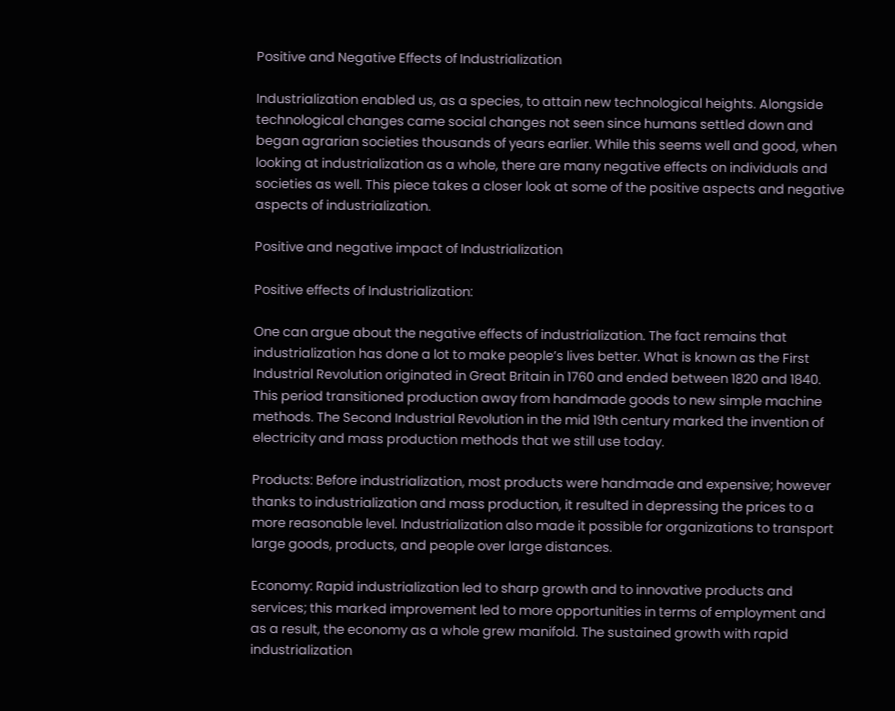Positive and Negative Effects of Industrialization

Industrialization enabled us, as a species, to attain new technological heights. Alongside technological changes came social changes not seen since humans settled down and began agrarian societies thousands of years earlier. While this seems well and good, when looking at industrialization as a whole, there are many negative effects on individuals and societies as well. This piece takes a closer look at some of the positive aspects and negative aspects of industrialization.

Positive and negative impact of Industrialization

Positive effects of Industrialization:

One can argue about the negative effects of industrialization. The fact remains that industrialization has done a lot to make people’s lives better. What is known as the First Industrial Revolution originated in Great Britain in 1760 and ended between 1820 and 1840. This period transitioned production away from handmade goods to new simple machine methods. The Second Industrial Revolution in the mid 19th century marked the invention of electricity and mass production methods that we still use today.

Products: Before industrialization, most products were handmade and expensive; however thanks to industrialization and mass production, it resulted in depressing the prices to a more reasonable level. Industrialization also made it possible for organizations to transport large goods, products, and people over large distances.

Economy: Rapid industrialization led to sharp growth and to innovative products and services; this marked improvement led to more opportunities in terms of employment and as a result, the economy as a whole grew manifold. The sustained growth with rapid industrialization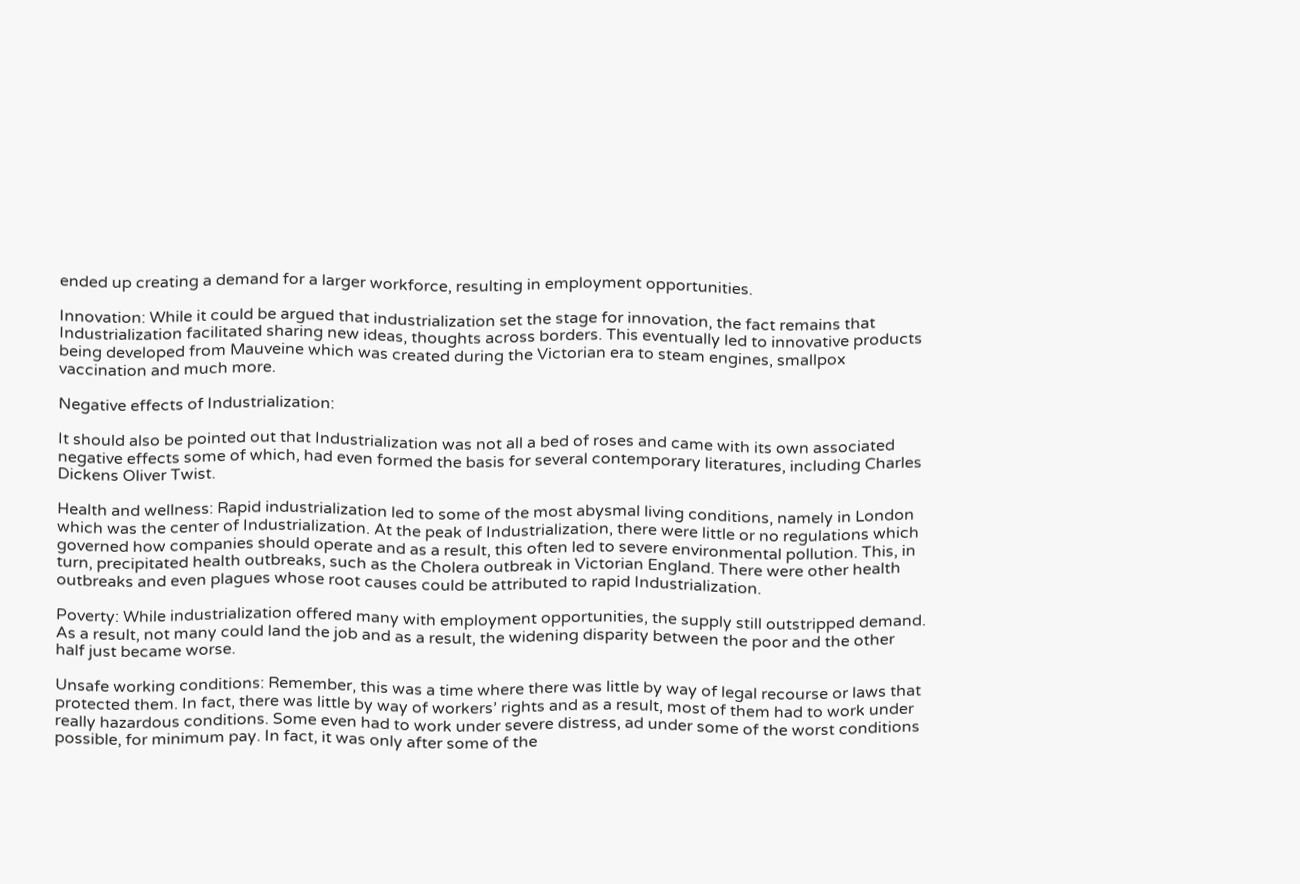ended up creating a demand for a larger workforce, resulting in employment opportunities.

Innovation: While it could be argued that industrialization set the stage for innovation, the fact remains that Industrialization facilitated sharing new ideas, thoughts across borders. This eventually led to innovative products being developed from Mauveine which was created during the Victorian era to steam engines, smallpox vaccination and much more.

Negative effects of Industrialization:

It should also be pointed out that Industrialization was not all a bed of roses and came with its own associated negative effects some of which, had even formed the basis for several contemporary literatures, including Charles Dickens Oliver Twist.

Health and wellness: Rapid industrialization led to some of the most abysmal living conditions, namely in London which was the center of Industrialization. At the peak of Industrialization, there were little or no regulations which governed how companies should operate and as a result, this often led to severe environmental pollution. This, in turn, precipitated health outbreaks, such as the Cholera outbreak in Victorian England. There were other health outbreaks and even plagues whose root causes could be attributed to rapid Industrialization.

Poverty: While industrialization offered many with employment opportunities, the supply still outstripped demand. As a result, not many could land the job and as a result, the widening disparity between the poor and the other half just became worse.

Unsafe working conditions: Remember, this was a time where there was little by way of legal recourse or laws that protected them. In fact, there was little by way of workers’ rights and as a result, most of them had to work under really hazardous conditions. Some even had to work under severe distress, ad under some of the worst conditions possible, for minimum pay. In fact, it was only after some of the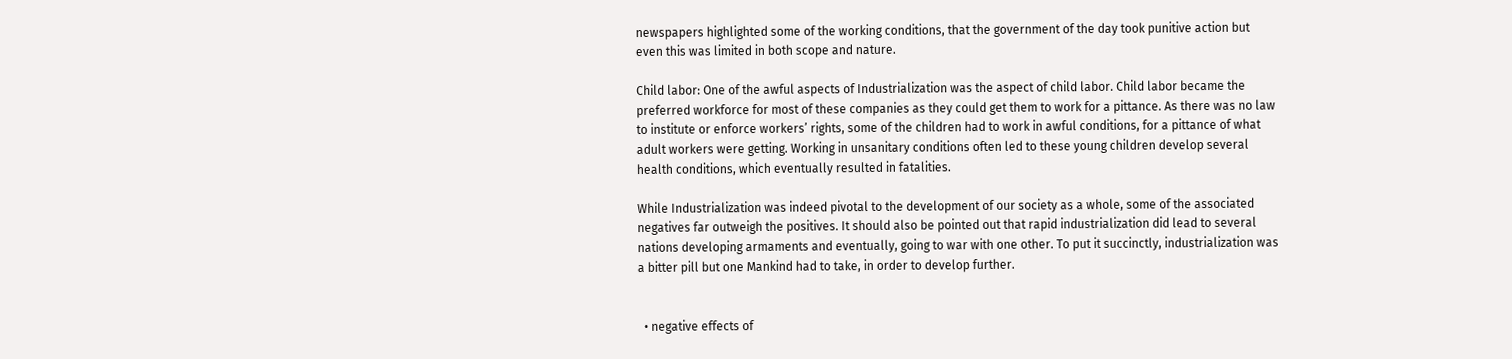newspapers highlighted some of the working conditions, that the government of the day took punitive action but even this was limited in both scope and nature.

Child labor: One of the awful aspects of Industrialization was the aspect of child labor. Child labor became the preferred workforce for most of these companies as they could get them to work for a pittance. As there was no law to institute or enforce workers’ rights, some of the children had to work in awful conditions, for a pittance of what adult workers were getting. Working in unsanitary conditions often led to these young children develop several health conditions, which eventually resulted in fatalities.

While Industrialization was indeed pivotal to the development of our society as a whole, some of the associated negatives far outweigh the positives. It should also be pointed out that rapid industrialization did lead to several nations developing armaments and eventually, going to war with one other. To put it succinctly, industrialization was a bitter pill but one Mankind had to take, in order to develop further.


  • negative effects of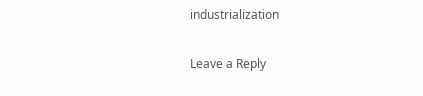industrialization

Leave a Reply